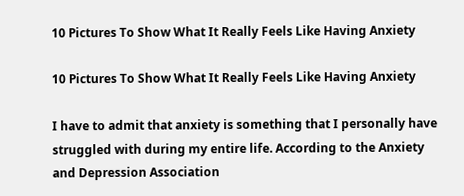10 Pictures To Show What It Really Feels Like Having Anxiety

10 Pictures To Show What It Really Feels Like Having Anxiety

I have to admit that anxiety is something that I personally have struggled with during my entire life. According to the Anxiety and Depression Association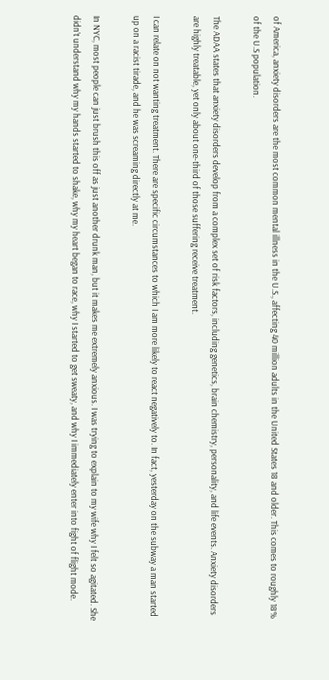of America, anxiety disorders are the most common mental illness in the U.S., affecting 40 million adults in the United States 18 and older. This comes to roughly 18% of the U.S population.

The ADAA states that anxiety disorders develop from a complex set of risk factors, including genetics, brain chemistry, personality, and life events. Anxiety disorders are highly treatable, yet only about one-third of those suffering receive treatment.

I can relate on not wanting treatment. There are specific circumstances to which I am more likely to react negatively to. In fact, yesterday on the subway a man started up on a racist tirade, and he was screaming directly at me.

In NYC, most people can just brush this off as just another drunk man, but it makes me extremely anxious. I was trying to explain to my wife why I felt so agitated. She didn’t understand why my hands started to shake, why my heart began to race, why I started to get sweaty, and why I immediately enter into fight of flight mode.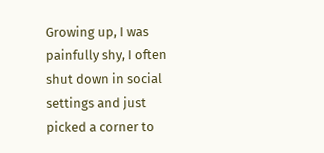Growing up, I was painfully shy, I often shut down in social settings and just picked a corner to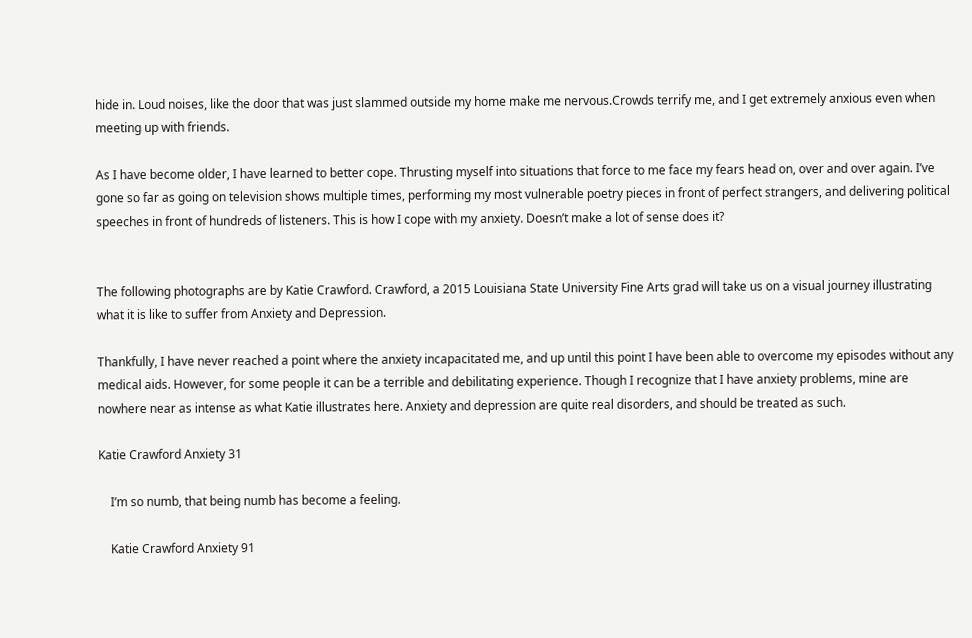hide in. Loud noises, like the door that was just slammed outside my home make me nervous.Crowds terrify me, and I get extremely anxious even when meeting up with friends.

As I have become older, I have learned to better cope. Thrusting myself into situations that force to me face my fears head on, over and over again. I’ve gone so far as going on television shows multiple times, performing my most vulnerable poetry pieces in front of perfect strangers, and delivering political speeches in front of hundreds of listeners. This is how I cope with my anxiety. Doesn’t make a lot of sense does it?


The following photographs are by Katie Crawford. Crawford, a 2015 Louisiana State University Fine Arts grad will take us on a visual journey illustrating what it is like to suffer from Anxiety and Depression.

Thankfully, I have never reached a point where the anxiety incapacitated me, and up until this point I have been able to overcome my episodes without any medical aids. However, for some people it can be a terrible and debilitating experience. Though I recognize that I have anxiety problems, mine are nowhere near as intense as what Katie illustrates here. Anxiety and depression are quite real disorders, and should be treated as such.

Katie Crawford Anxiety 31

    I’m so numb, that being numb has become a feeling.

    Katie Crawford Anxiety 91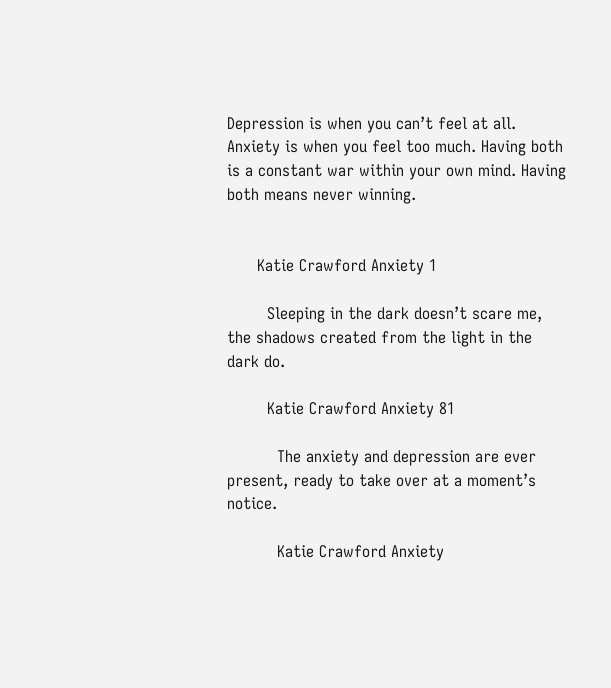Depression is when you can’t feel at all. Anxiety is when you feel too much. Having both is a constant war within your own mind. Having both means never winning.


      Katie Crawford Anxiety 1

        Sleeping in the dark doesn’t scare me, the shadows created from the light in the dark do.

        Katie Crawford Anxiety 81

          The anxiety and depression are ever present, ready to take over at a moment’s notice.

          Katie Crawford Anxiety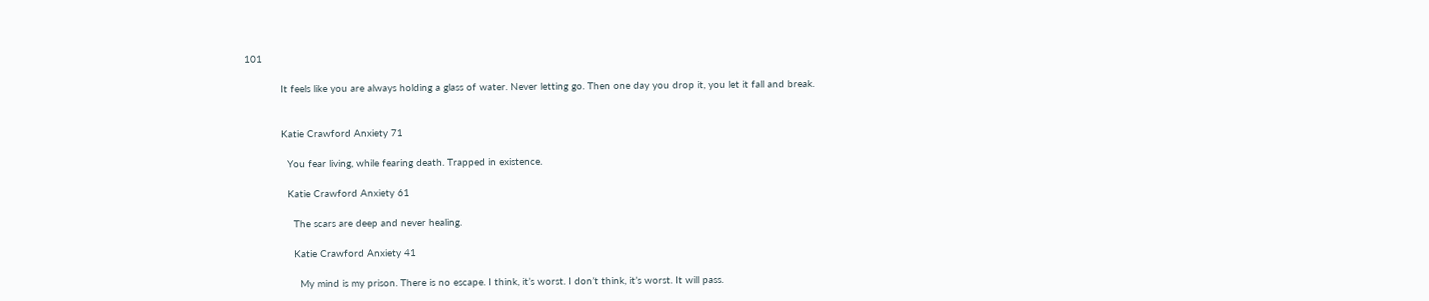101

            It feels like you are always holding a glass of water. Never letting go. Then one day you drop it, you let it fall and break.


            Katie Crawford Anxiety 71

              You fear living, while fearing death. Trapped in existence.

              Katie Crawford Anxiety 61

                The scars are deep and never healing.

                Katie Crawford Anxiety 41

                  My mind is my prison. There is no escape. I think, it’s worst. I don’t think, it’s worst. It will pass.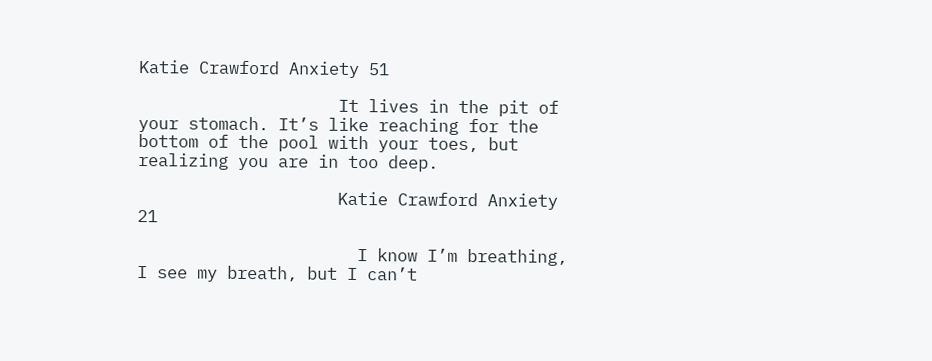Katie Crawford Anxiety 51

                    It lives in the pit of your stomach. It’s like reaching for the bottom of the pool with your toes, but realizing you are in too deep.

                    Katie Crawford Anxiety 21

                      I know I’m breathing, I see my breath, but I can’t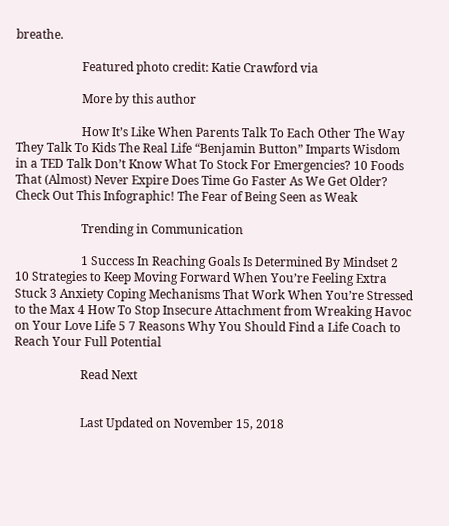breathe.

                      Featured photo credit: Katie Crawford via

                      More by this author

                      How It’s Like When Parents Talk To Each Other The Way They Talk To Kids The Real Life “Benjamin Button” Imparts Wisdom in a TED Talk Don’t Know What To Stock For Emergencies? 10 Foods That (Almost) Never Expire Does Time Go Faster As We Get Older? Check Out This Infographic! The Fear of Being Seen as Weak

                      Trending in Communication

                      1 Success In Reaching Goals Is Determined By Mindset 2 10 Strategies to Keep Moving Forward When You’re Feeling Extra Stuck 3 Anxiety Coping Mechanisms That Work When You’re Stressed to the Max 4 How To Stop Insecure Attachment from Wreaking Havoc on Your Love Life 5 7 Reasons Why You Should Find a Life Coach to Reach Your Full Potential

                      Read Next


                      Last Updated on November 15, 2018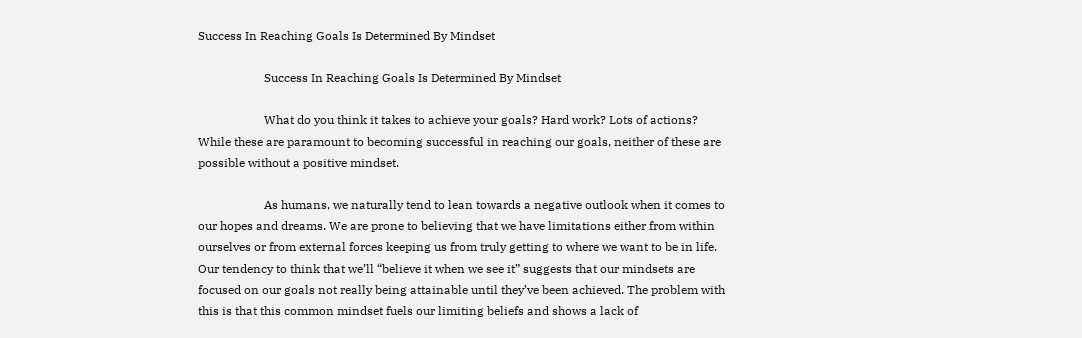Success In Reaching Goals Is Determined By Mindset

                      Success In Reaching Goals Is Determined By Mindset

                      What do you think it takes to achieve your goals? Hard work? Lots of actions? While these are paramount to becoming successful in reaching our goals, neither of these are possible without a positive mindset.

                      As humans, we naturally tend to lean towards a negative outlook when it comes to our hopes and dreams. We are prone to believing that we have limitations either from within ourselves or from external forces keeping us from truly getting to where we want to be in life. Our tendency to think that we’ll “believe it when we see it” suggests that our mindsets are focused on our goals not really being attainable until they’ve been achieved. The problem with this is that this common mindset fuels our limiting beliefs and shows a lack of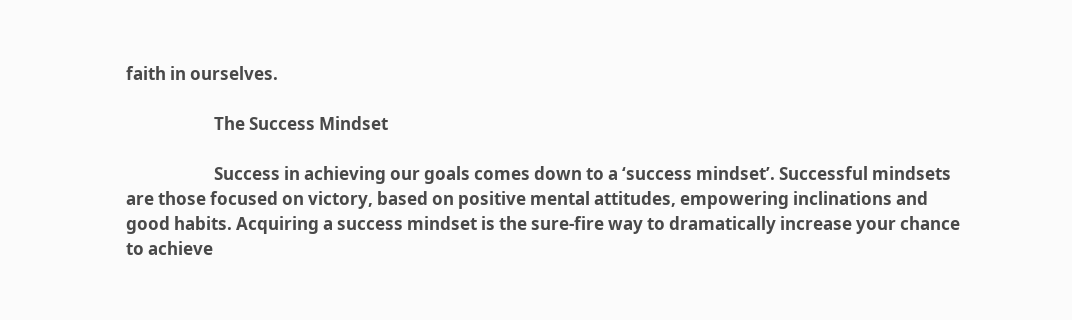faith in ourselves.

                      The Success Mindset

                      Success in achieving our goals comes down to a ‘success mindset’. Successful mindsets are those focused on victory, based on positive mental attitudes, empowering inclinations and good habits. Acquiring a success mindset is the sure-fire way to dramatically increase your chance to achieve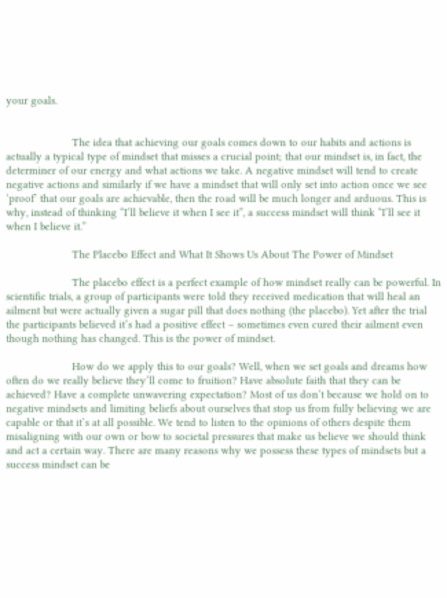your goals.


                      The idea that achieving our goals comes down to our habits and actions is actually a typical type of mindset that misses a crucial point; that our mindset is, in fact, the determiner of our energy and what actions we take. A negative mindset will tend to create negative actions and similarly if we have a mindset that will only set into action once we see ‘proof’ that our goals are achievable, then the road will be much longer and arduous. This is why, instead of thinking “I’ll believe it when I see it”, a success mindset will think “I’ll see it when I believe it.”

                      The Placebo Effect and What It Shows Us About The Power of Mindset

                      The placebo effect is a perfect example of how mindset really can be powerful. In scientific trials, a group of participants were told they received medication that will heal an ailment but were actually given a sugar pill that does nothing (the placebo). Yet after the trial the participants believed it’s had a positive effect – sometimes even cured their ailment even though nothing has changed. This is the power of mindset.

                      How do we apply this to our goals? Well, when we set goals and dreams how often do we really believe they’ll come to fruition? Have absolute faith that they can be achieved? Have a complete unwavering expectation? Most of us don’t because we hold on to negative mindsets and limiting beliefs about ourselves that stop us from fully believing we are capable or that it’s at all possible. We tend to listen to the opinions of others despite them misaligning with our own or bow to societal pressures that make us believe we should think and act a certain way. There are many reasons why we possess these types of mindsets but a success mindset can be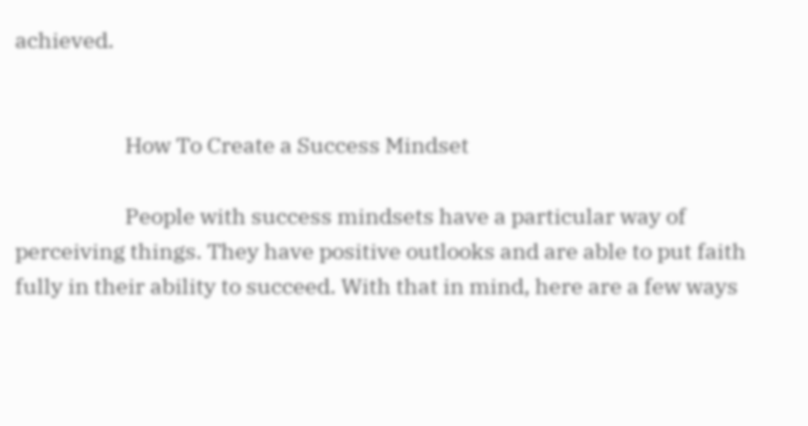achieved.


                      How To Create a Success Mindset

                      People with success mindsets have a particular way of perceiving things. They have positive outlooks and are able to put faith fully in their ability to succeed. With that in mind, here are a few ways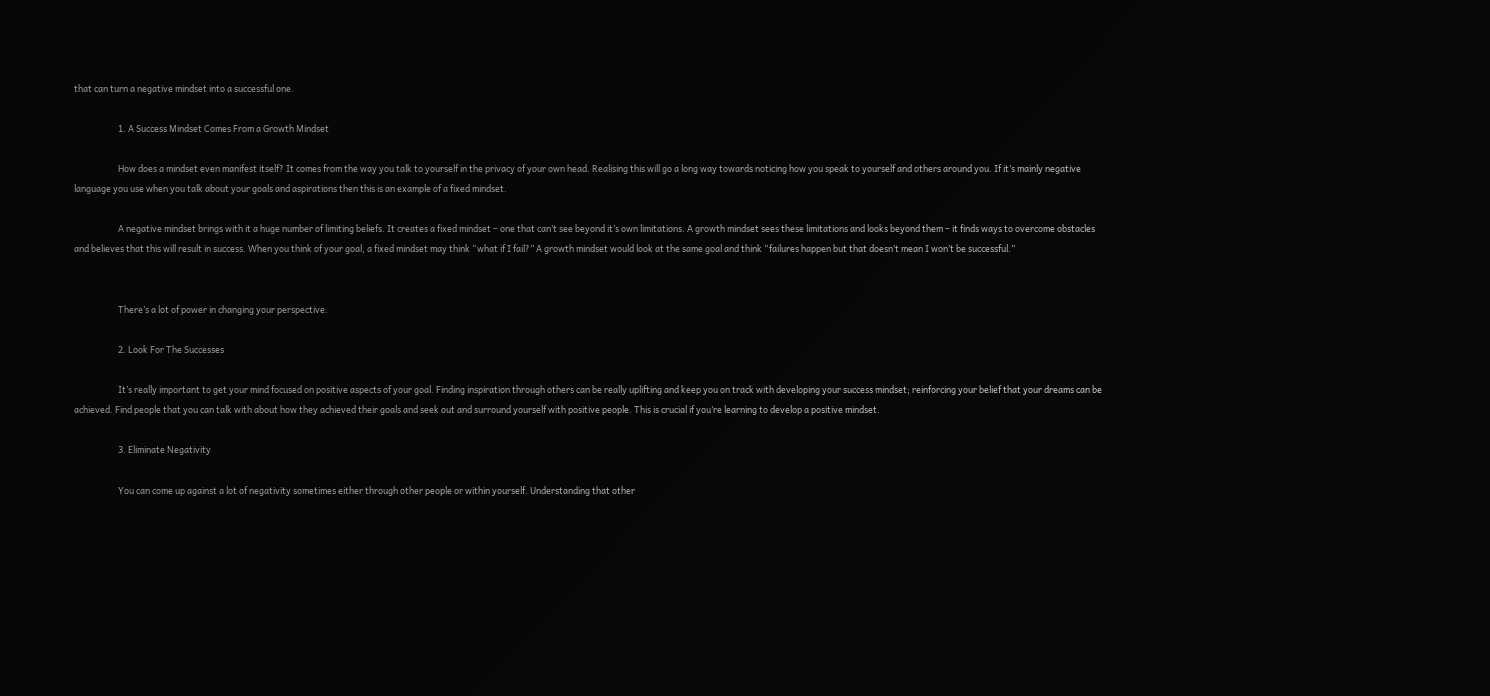that can turn a negative mindset into a successful one.

                      1. A Success Mindset Comes From a Growth Mindset

                      How does a mindset even manifest itself? It comes from the way you talk to yourself in the privacy of your own head. Realising this will go a long way towards noticing how you speak to yourself and others around you. If it’s mainly negative language you use when you talk about your goals and aspirations then this is an example of a fixed mindset.

                      A negative mindset brings with it a huge number of limiting beliefs. It creates a fixed mindset – one that can’t see beyond it’s own limitations. A growth mindset sees these limitations and looks beyond them – it finds ways to overcome obstacles and believes that this will result in success. When you think of your goal, a fixed mindset may think “what if I fail?” A growth mindset would look at the same goal and think “failures happen but that doesn’t mean I won’t be successful.”


                      There’s a lot of power in changing your perspective.

                      2. Look For The Successes

                      It’s really important to get your mind focused on positive aspects of your goal. Finding inspiration through others can be really uplifting and keep you on track with developing your success mindset; reinforcing your belief that your dreams can be achieved. Find people that you can talk with about how they achieved their goals and seek out and surround yourself with positive people. This is crucial if you’re learning to develop a positive mindset.

                      3. Eliminate Negativity

                      You can come up against a lot of negativity sometimes either through other people or within yourself. Understanding that other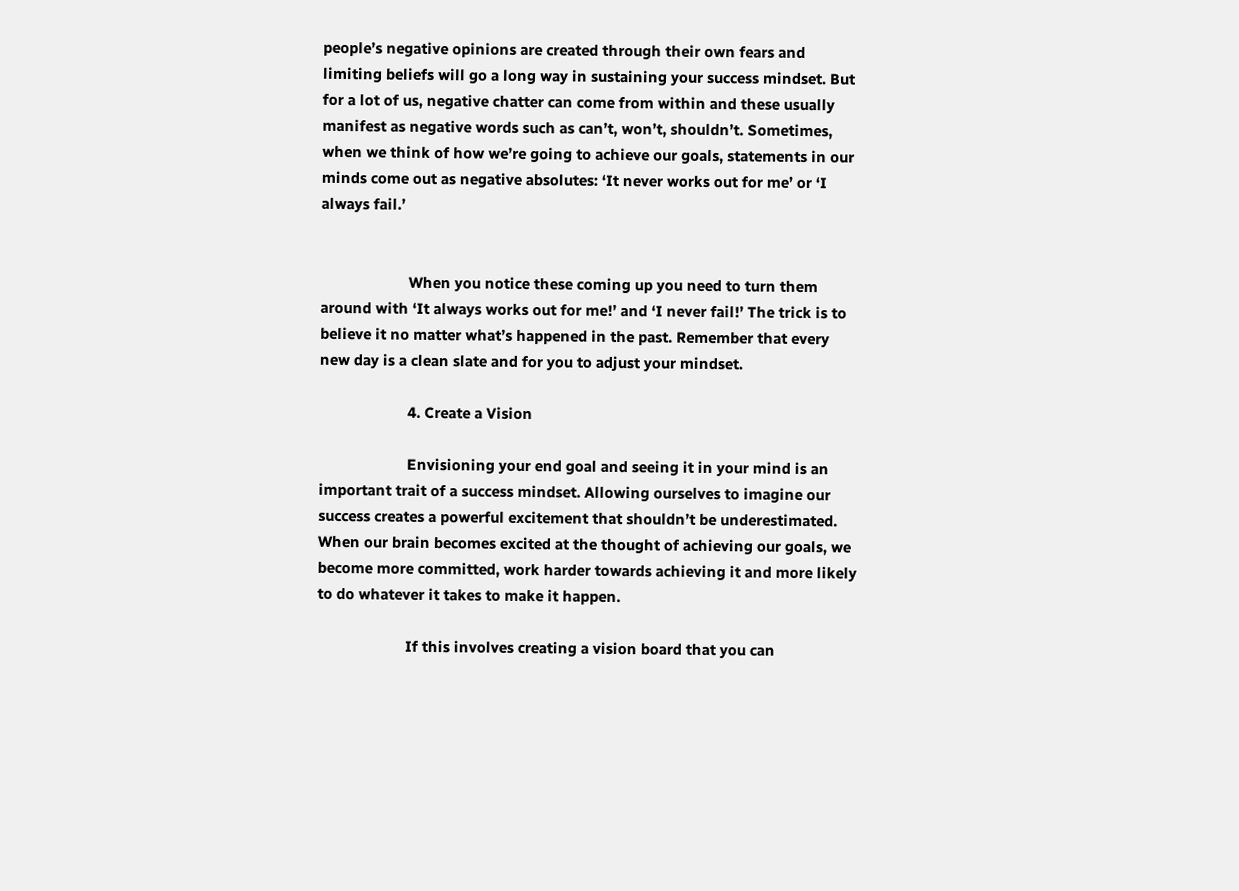people’s negative opinions are created through their own fears and limiting beliefs will go a long way in sustaining your success mindset. But for a lot of us, negative chatter can come from within and these usually manifest as negative words such as can’t, won’t, shouldn’t. Sometimes, when we think of how we’re going to achieve our goals, statements in our minds come out as negative absolutes: ‘It never works out for me’ or ‘I always fail.’


                      When you notice these coming up you need to turn them around with ‘It always works out for me!’ and ‘I never fail!’ The trick is to believe it no matter what’s happened in the past. Remember that every new day is a clean slate and for you to adjust your mindset.

                      4. Create a Vision

                      Envisioning your end goal and seeing it in your mind is an important trait of a success mindset. Allowing ourselves to imagine our success creates a powerful excitement that shouldn’t be underestimated. When our brain becomes excited at the thought of achieving our goals, we become more committed, work harder towards achieving it and more likely to do whatever it takes to make it happen.

                      If this involves creating a vision board that you can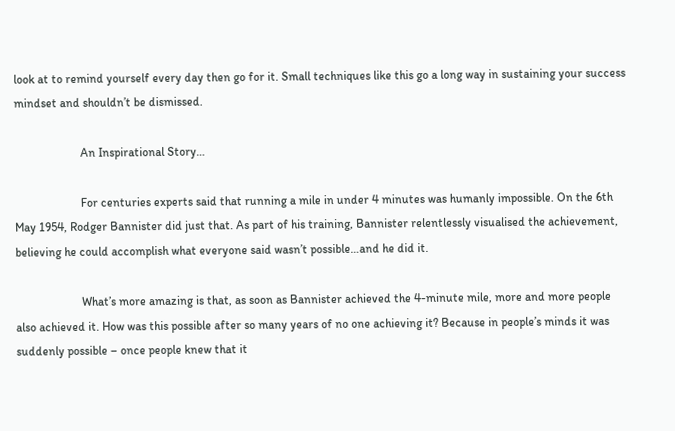look at to remind yourself every day then go for it. Small techniques like this go a long way in sustaining your success mindset and shouldn’t be dismissed.

                      An Inspirational Story…

                      For centuries experts said that running a mile in under 4 minutes was humanly impossible. On the 6th May 1954, Rodger Bannister did just that. As part of his training, Bannister relentlessly visualised the achievement, believing he could accomplish what everyone said wasn’t possible…and he did it.

                      What’s more amazing is that, as soon as Bannister achieved the 4-minute mile, more and more people also achieved it. How was this possible after so many years of no one achieving it? Because in people’s minds it was suddenly possible – once people knew that it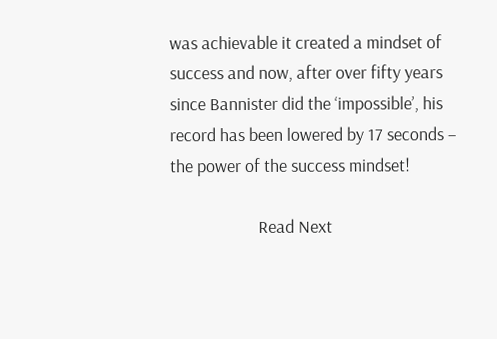was achievable it created a mindset of success and now, after over fifty years since Bannister did the ‘impossible’, his record has been lowered by 17 seconds – the power of the success mindset!

                      Read Next